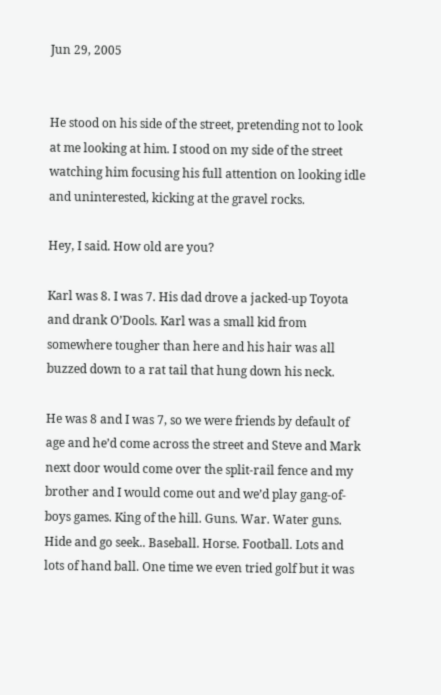Jun 29, 2005


He stood on his side of the street, pretending not to look at me looking at him. I stood on my side of the street watching him focusing his full attention on looking idle and uninterested, kicking at the gravel rocks.

Hey, I said. How old are you?

Karl was 8. I was 7. His dad drove a jacked-up Toyota and drank O’Dools. Karl was a small kid from somewhere tougher than here and his hair was all buzzed down to a rat tail that hung down his neck.

He was 8 and I was 7, so we were friends by default of age and he’d come across the street and Steve and Mark next door would come over the split-rail fence and my brother and I would come out and we’d play gang-of-boys games. King of the hill. Guns. War. Water guns. Hide and go seek.. Baseball. Horse. Football. Lots and lots of hand ball. One time we even tried golf but it was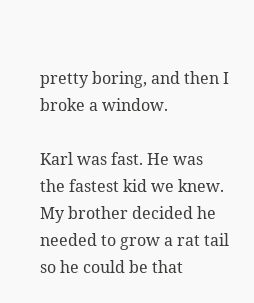pretty boring, and then I broke a window.

Karl was fast. He was the fastest kid we knew. My brother decided he needed to grow a rat tail so he could be that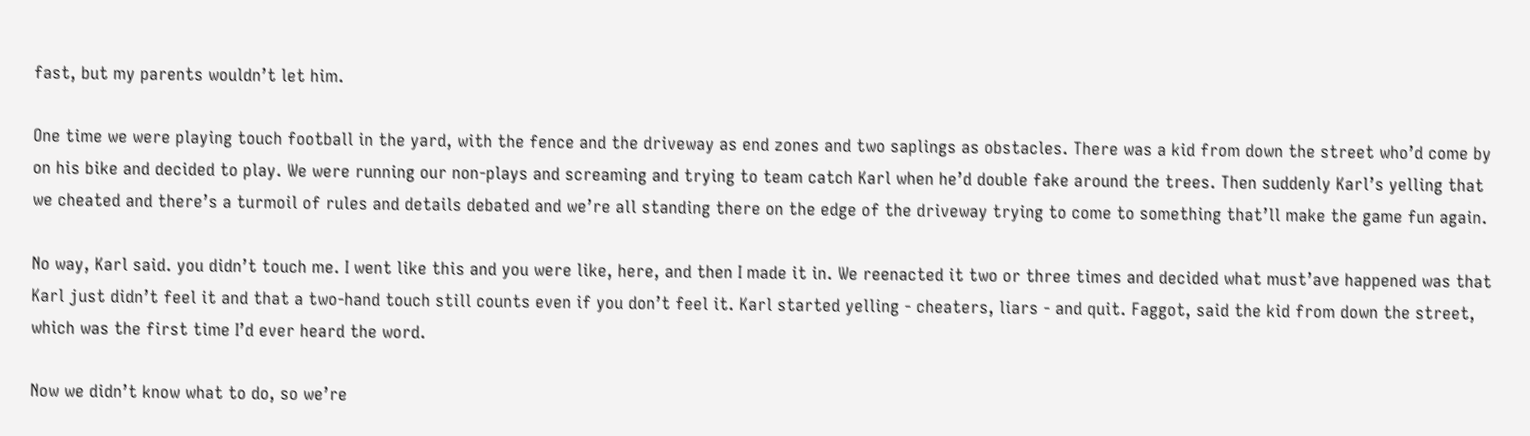fast, but my parents wouldn’t let him.

One time we were playing touch football in the yard, with the fence and the driveway as end zones and two saplings as obstacles. There was a kid from down the street who’d come by on his bike and decided to play. We were running our non-plays and screaming and trying to team catch Karl when he’d double fake around the trees. Then suddenly Karl’s yelling that we cheated and there’s a turmoil of rules and details debated and we’re all standing there on the edge of the driveway trying to come to something that’ll make the game fun again.

No way, Karl said. you didn’t touch me. I went like this and you were like, here, and then I made it in. We reenacted it two or three times and decided what must’ave happened was that Karl just didn’t feel it and that a two-hand touch still counts even if you don’t feel it. Karl started yelling - cheaters, liars - and quit. Faggot, said the kid from down the street, which was the first time I’d ever heard the word.

Now we didn’t know what to do, so we’re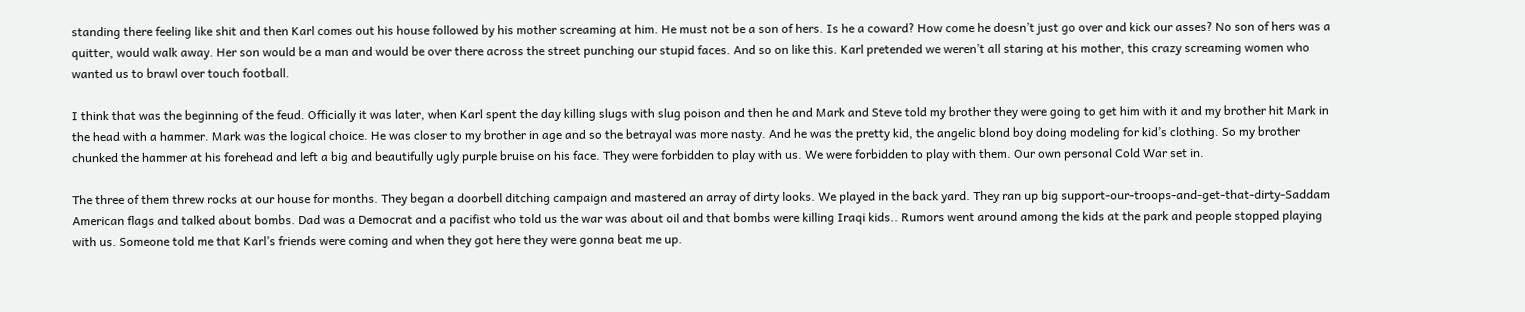standing there feeling like shit and then Karl comes out his house followed by his mother screaming at him. He must not be a son of hers. Is he a coward? How come he doesn’t just go over and kick our asses? No son of hers was a quitter, would walk away. Her son would be a man and would be over there across the street punching our stupid faces. And so on like this. Karl pretended we weren’t all staring at his mother, this crazy screaming women who wanted us to brawl over touch football.

I think that was the beginning of the feud. Officially it was later, when Karl spent the day killing slugs with slug poison and then he and Mark and Steve told my brother they were going to get him with it and my brother hit Mark in the head with a hammer. Mark was the logical choice. He was closer to my brother in age and so the betrayal was more nasty. And he was the pretty kid, the angelic blond boy doing modeling for kid’s clothing. So my brother chunked the hammer at his forehead and left a big and beautifully ugly purple bruise on his face. They were forbidden to play with us. We were forbidden to play with them. Our own personal Cold War set in.

The three of them threw rocks at our house for months. They began a doorbell ditching campaign and mastered an array of dirty looks. We played in the back yard. They ran up big support-our-troops-and-get-that-dirty-Saddam American flags and talked about bombs. Dad was a Democrat and a pacifist who told us the war was about oil and that bombs were killing Iraqi kids.. Rumors went around among the kids at the park and people stopped playing with us. Someone told me that Karl’s friends were coming and when they got here they were gonna beat me up.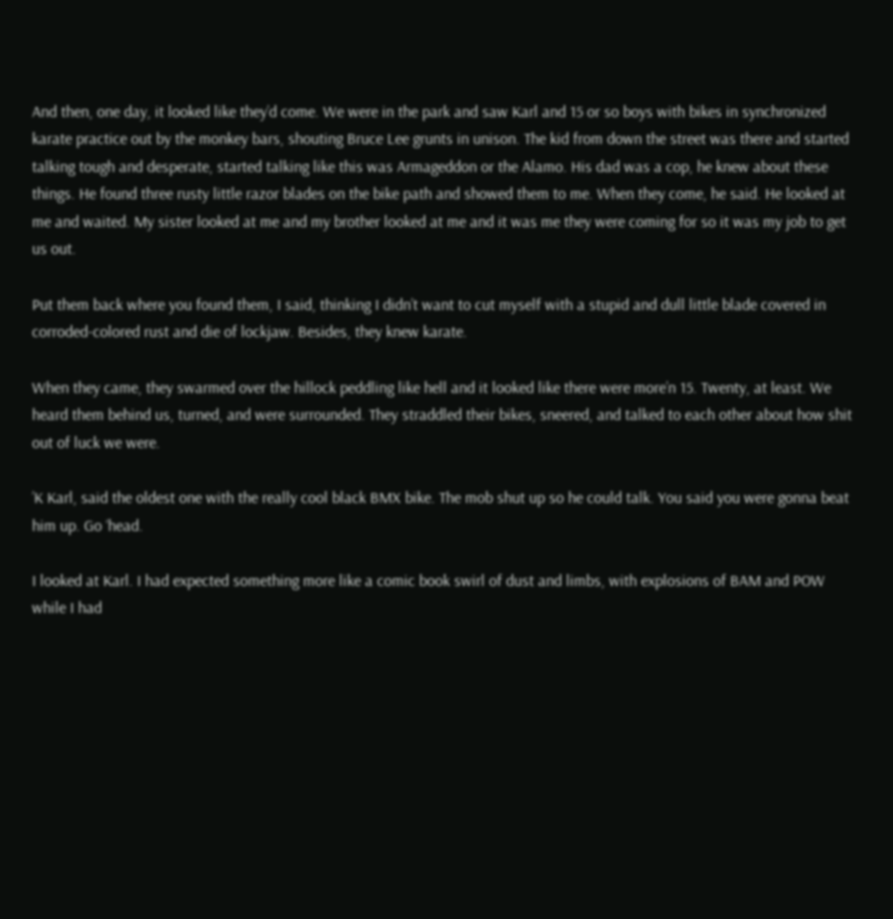And then, one day, it looked like they’d come. We were in the park and saw Karl and 15 or so boys with bikes in synchronized karate practice out by the monkey bars, shouting Bruce Lee grunts in unison. The kid from down the street was there and started talking tough and desperate, started talking like this was Armageddon or the Alamo. His dad was a cop, he knew about these things. He found three rusty little razor blades on the bike path and showed them to me. When they come, he said. He looked at me and waited. My sister looked at me and my brother looked at me and it was me they were coming for so it was my job to get us out.

Put them back where you found them, I said, thinking I didn’t want to cut myself with a stupid and dull little blade covered in corroded-colored rust and die of lockjaw. Besides, they knew karate.

When they came, they swarmed over the hillock peddling like hell and it looked like there were more’n 15. Twenty, at least. We heard them behind us, turned, and were surrounded. They straddled their bikes, sneered, and talked to each other about how shit out of luck we were.

’K Karl, said the oldest one with the really cool black BMX bike. The mob shut up so he could talk. You said you were gonna beat him up. Go ‘head.

I looked at Karl. I had expected something more like a comic book swirl of dust and limbs, with explosions of BAM and POW while I had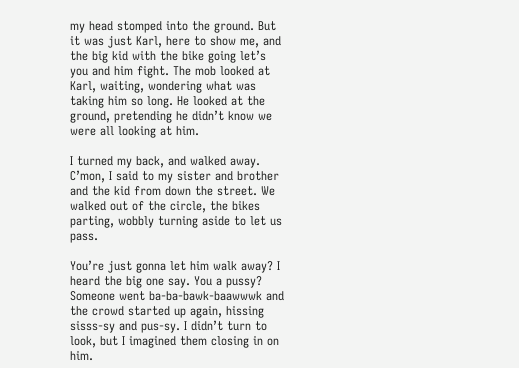my head stomped into the ground. But it was just Karl, here to show me, and the big kid with the bike going let’s you and him fight. The mob looked at Karl, waiting, wondering what was taking him so long. He looked at the ground, pretending he didn’t know we were all looking at him.

I turned my back, and walked away. C’mon, I said to my sister and brother and the kid from down the street. We walked out of the circle, the bikes parting, wobbly turning aside to let us pass.

You’re just gonna let him walk away? I heard the big one say. You a pussy? Someone went ba-ba-bawk-baawwwk and the crowd started up again, hissing sisss-sy and pus-sy. I didn’t turn to look, but I imagined them closing in on him.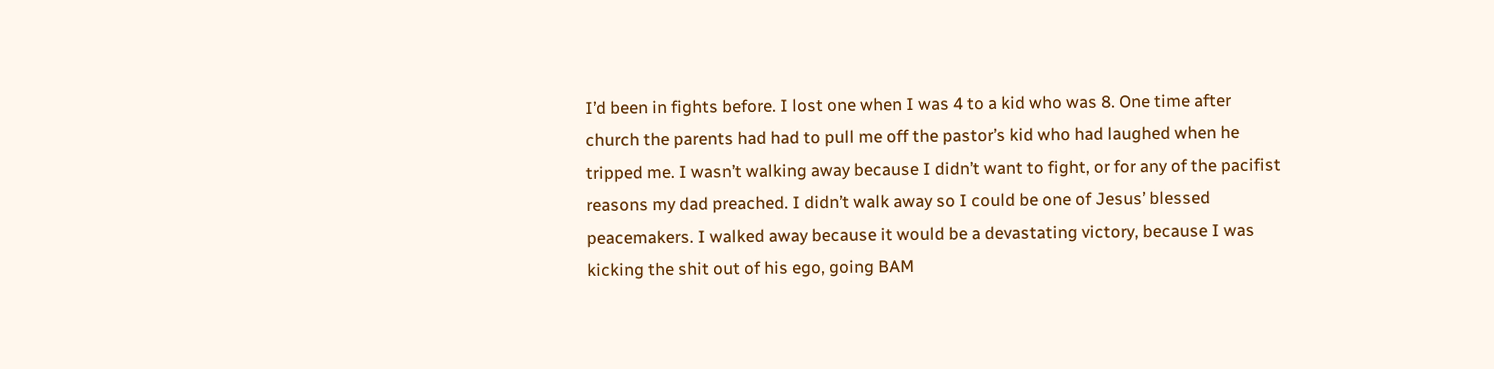I’d been in fights before. I lost one when I was 4 to a kid who was 8. One time after church the parents had had to pull me off the pastor’s kid who had laughed when he tripped me. I wasn’t walking away because I didn’t want to fight, or for any of the pacifist reasons my dad preached. I didn’t walk away so I could be one of Jesus’ blessed peacemakers. I walked away because it would be a devastating victory, because I was kicking the shit out of his ego, going BAM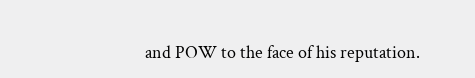and POW to the face of his reputation.